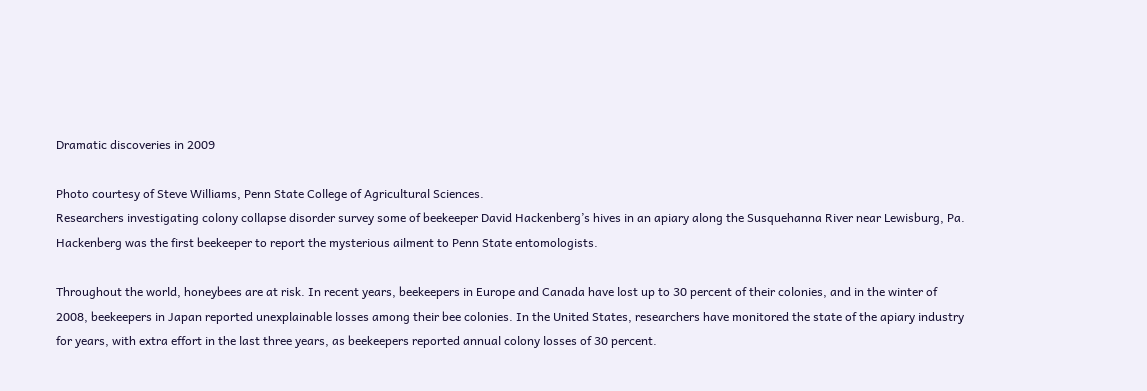Dramatic discoveries in 2009

Photo courtesy of Steve Williams, Penn State College of Agricultural Sciences.
Researchers investigating colony collapse disorder survey some of beekeeper David Hackenberg’s hives in an apiary along the Susquehanna River near Lewisburg, Pa. Hackenberg was the first beekeeper to report the mysterious ailment to Penn State entomologists.

Throughout the world, honeybees are at risk. In recent years, beekeepers in Europe and Canada have lost up to 30 percent of their colonies, and in the winter of 2008, beekeepers in Japan reported unexplainable losses among their bee colonies. In the United States, researchers have monitored the state of the apiary industry for years, with extra effort in the last three years, as beekeepers reported annual colony losses of 30 percent.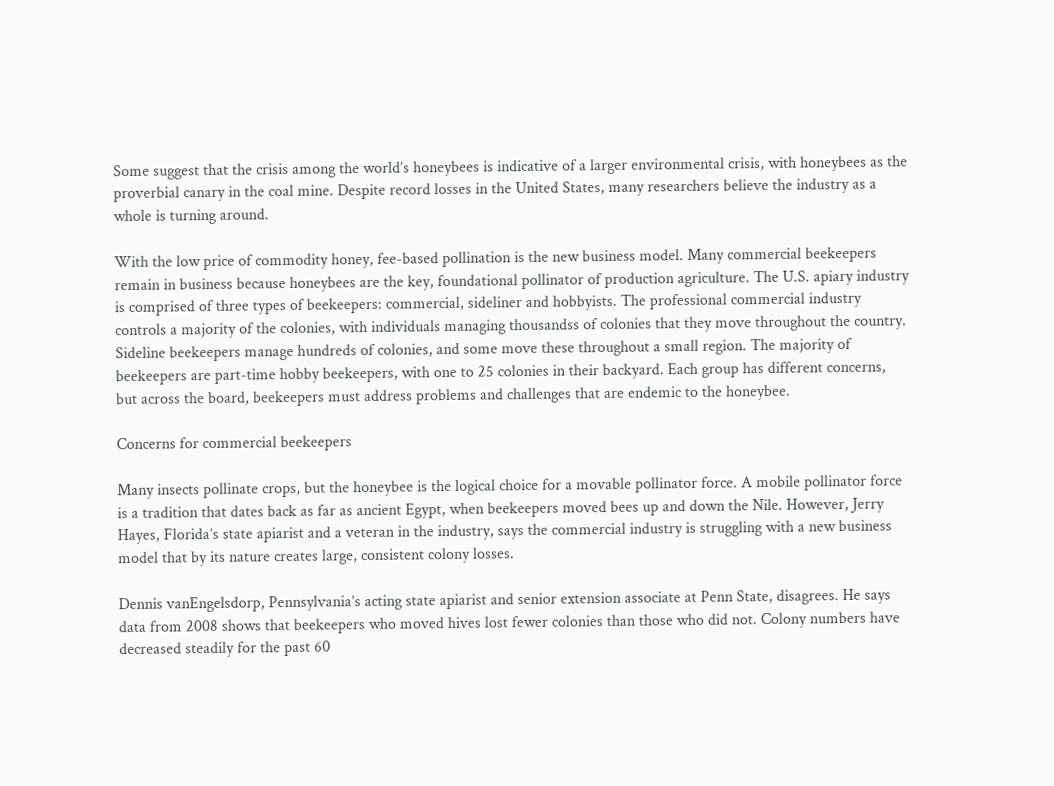Some suggest that the crisis among the world’s honeybees is indicative of a larger environmental crisis, with honeybees as the proverbial canary in the coal mine. Despite record losses in the United States, many researchers believe the industry as a whole is turning around.

With the low price of commodity honey, fee-based pollination is the new business model. Many commercial beekeepers remain in business because honeybees are the key, foundational pollinator of production agriculture. The U.S. apiary industry is comprised of three types of beekeepers: commercial, sideliner and hobbyists. The professional commercial industry controls a majority of the colonies, with individuals managing thousandss of colonies that they move throughout the country. Sideline beekeepers manage hundreds of colonies, and some move these throughout a small region. The majority of beekeepers are part-time hobby beekeepers, with one to 25 colonies in their backyard. Each group has different concerns, but across the board, beekeepers must address problems and challenges that are endemic to the honeybee.

Concerns for commercial beekeepers

Many insects pollinate crops, but the honeybee is the logical choice for a movable pollinator force. A mobile pollinator force is a tradition that dates back as far as ancient Egypt, when beekeepers moved bees up and down the Nile. However, Jerry Hayes, Florida’s state apiarist and a veteran in the industry, says the commercial industry is struggling with a new business model that by its nature creates large, consistent colony losses.

Dennis vanEngelsdorp, Pennsylvania’s acting state apiarist and senior extension associate at Penn State, disagrees. He says data from 2008 shows that beekeepers who moved hives lost fewer colonies than those who did not. Colony numbers have decreased steadily for the past 60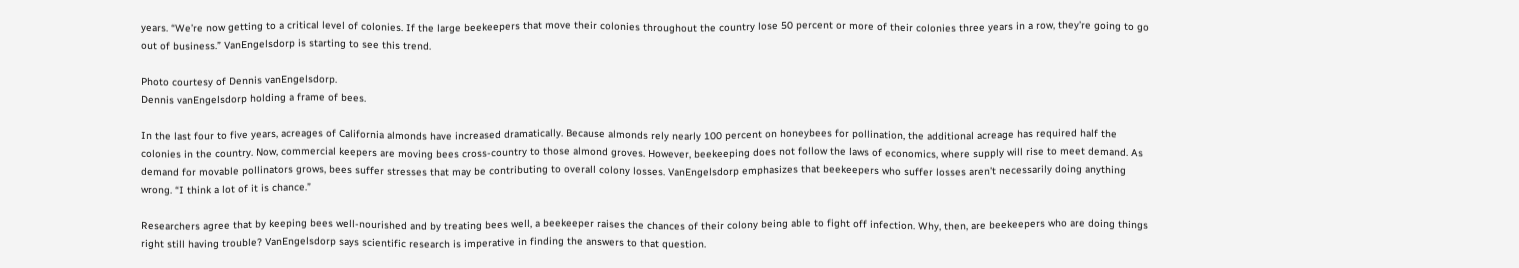years. “We’re now getting to a critical level of colonies. If the large beekeepers that move their colonies throughout the country lose 50 percent or more of their colonies three years in a row, they’re going to go out of business.” VanEngelsdorp is starting to see this trend.

Photo courtesy of Dennis vanEngelsdorp.
Dennis vanEngelsdorp holding a frame of bees.

In the last four to five years, acreages of California almonds have increased dramatically. Because almonds rely nearly 100 percent on honeybees for pollination, the additional acreage has required half the colonies in the country. Now, commercial keepers are moving bees cross-country to those almond groves. However, beekeeping does not follow the laws of economics, where supply will rise to meet demand. As demand for movable pollinators grows, bees suffer stresses that may be contributing to overall colony losses. VanEngelsdorp emphasizes that beekeepers who suffer losses aren’t necessarily doing anything wrong. “I think a lot of it is chance.”

Researchers agree that by keeping bees well-nourished and by treating bees well, a beekeeper raises the chances of their colony being able to fight off infection. Why, then, are beekeepers who are doing things right still having trouble? VanEngelsdorp says scientific research is imperative in finding the answers to that question.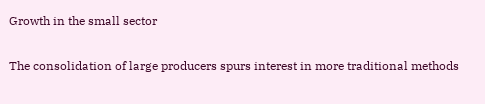Growth in the small sector

The consolidation of large producers spurs interest in more traditional methods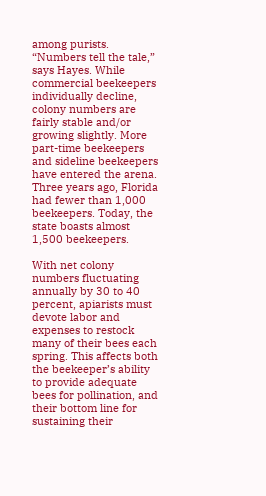among purists. “Numbers tell the tale,” says Hayes. While commercial beekeepers individually decline, colony numbers are fairly stable and/or growing slightly. More part-time beekeepers and sideline beekeepers have entered the arena. Three years ago, Florida had fewer than 1,000 beekeepers. Today, the state boasts almost 1,500 beekeepers.

With net colony numbers fluctuating annually by 30 to 40 percent, apiarists must devote labor and expenses to restock many of their bees each spring. This affects both the beekeeper’s ability to provide adequate bees for pollination, and their bottom line for sustaining their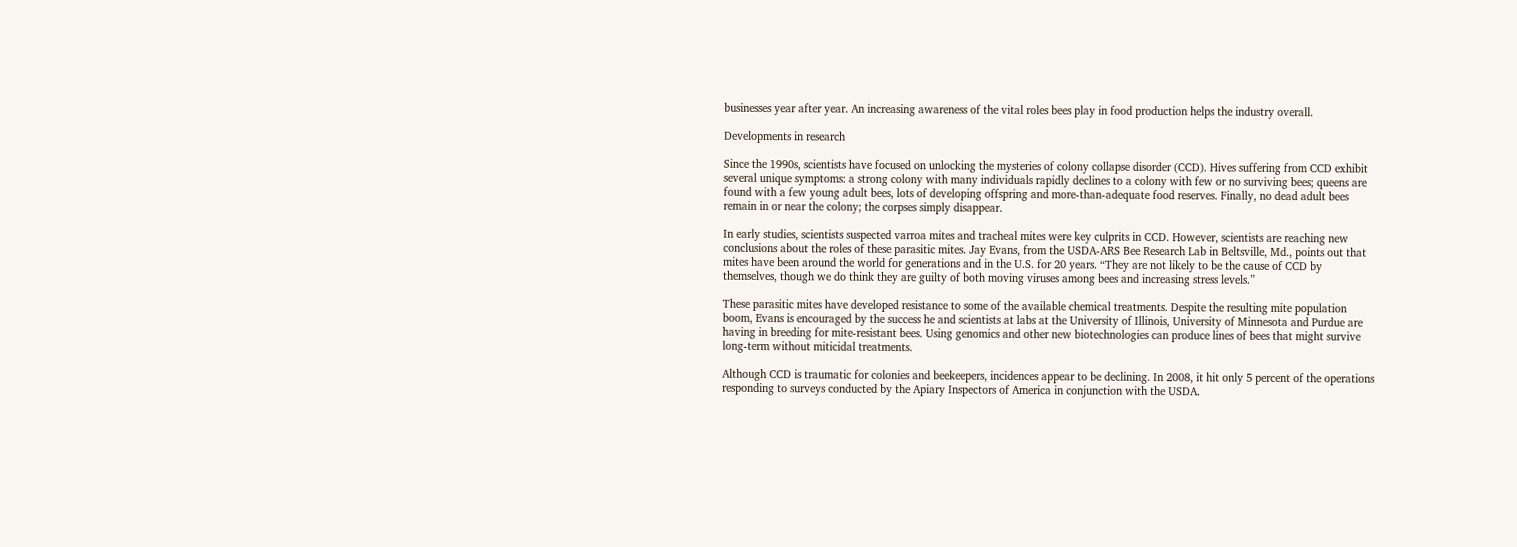businesses year after year. An increasing awareness of the vital roles bees play in food production helps the industry overall.

Developments in research

Since the 1990s, scientists have focused on unlocking the mysteries of colony collapse disorder (CCD). Hives suffering from CCD exhibit several unique symptoms: a strong colony with many individuals rapidly declines to a colony with few or no surviving bees; queens are found with a few young adult bees, lots of developing offspring and more-than-adequate food reserves. Finally, no dead adult bees remain in or near the colony; the corpses simply disappear.

In early studies, scientists suspected varroa mites and tracheal mites were key culprits in CCD. However, scientists are reaching new conclusions about the roles of these parasitic mites. Jay Evans, from the USDA-ARS Bee Research Lab in Beltsville, Md., points out that mites have been around the world for generations and in the U.S. for 20 years. “They are not likely to be the cause of CCD by themselves, though we do think they are guilty of both moving viruses among bees and increasing stress levels.”

These parasitic mites have developed resistance to some of the available chemical treatments. Despite the resulting mite population boom, Evans is encouraged by the success he and scientists at labs at the University of Illinois, University of Minnesota and Purdue are having in breeding for mite-resistant bees. Using genomics and other new biotechnologies can produce lines of bees that might survive long-term without miticidal treatments.

Although CCD is traumatic for colonies and beekeepers, incidences appear to be declining. In 2008, it hit only 5 percent of the operations responding to surveys conducted by the Apiary Inspectors of America in conjunction with the USDA.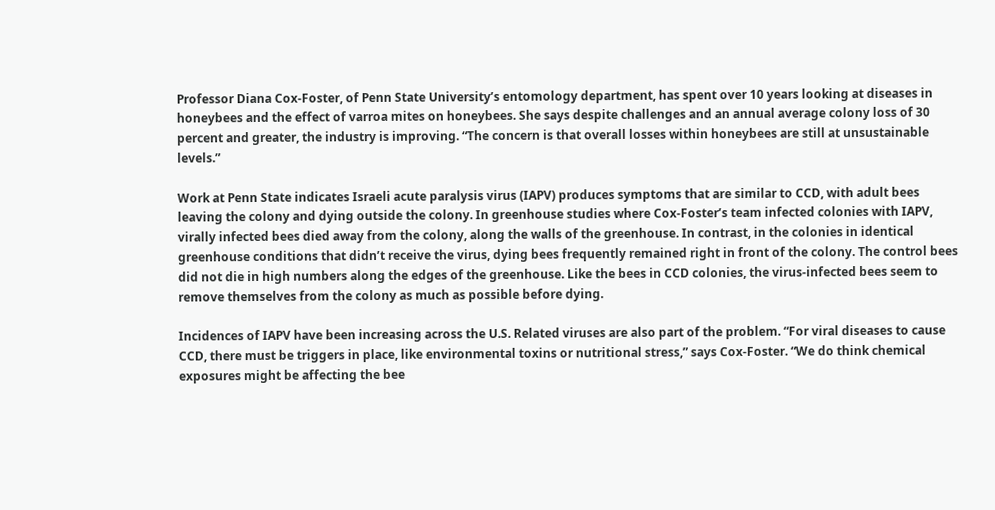Professor Diana Cox-Foster, of Penn State University’s entomology department, has spent over 10 years looking at diseases in honeybees and the effect of varroa mites on honeybees. She says despite challenges and an annual average colony loss of 30 percent and greater, the industry is improving. “The concern is that overall losses within honeybees are still at unsustainable levels.”

Work at Penn State indicates Israeli acute paralysis virus (IAPV) produces symptoms that are similar to CCD, with adult bees leaving the colony and dying outside the colony. In greenhouse studies where Cox-Foster’s team infected colonies with IAPV, virally infected bees died away from the colony, along the walls of the greenhouse. In contrast, in the colonies in identical greenhouse conditions that didn’t receive the virus, dying bees frequently remained right in front of the colony. The control bees did not die in high numbers along the edges of the greenhouse. Like the bees in CCD colonies, the virus-infected bees seem to remove themselves from the colony as much as possible before dying.

Incidences of IAPV have been increasing across the U.S. Related viruses are also part of the problem. “For viral diseases to cause CCD, there must be triggers in place, like environmental toxins or nutritional stress,” says Cox-Foster. “We do think chemical exposures might be affecting the bee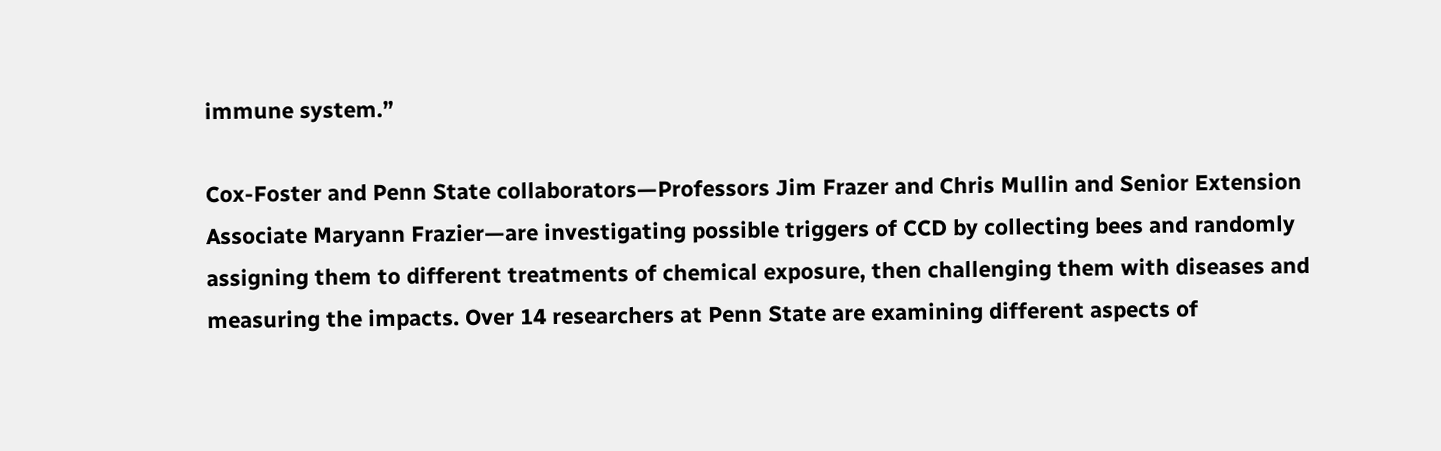immune system.”

Cox-Foster and Penn State collaborators—Professors Jim Frazer and Chris Mullin and Senior Extension Associate Maryann Frazier—are investigating possible triggers of CCD by collecting bees and randomly assigning them to different treatments of chemical exposure, then challenging them with diseases and measuring the impacts. Over 14 researchers at Penn State are examining different aspects of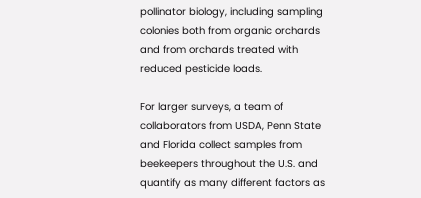pollinator biology, including sampling colonies both from organic orchards and from orchards treated with reduced pesticide loads.

For larger surveys, a team of collaborators from USDA, Penn State and Florida collect samples from beekeepers throughout the U.S. and quantify as many different factors as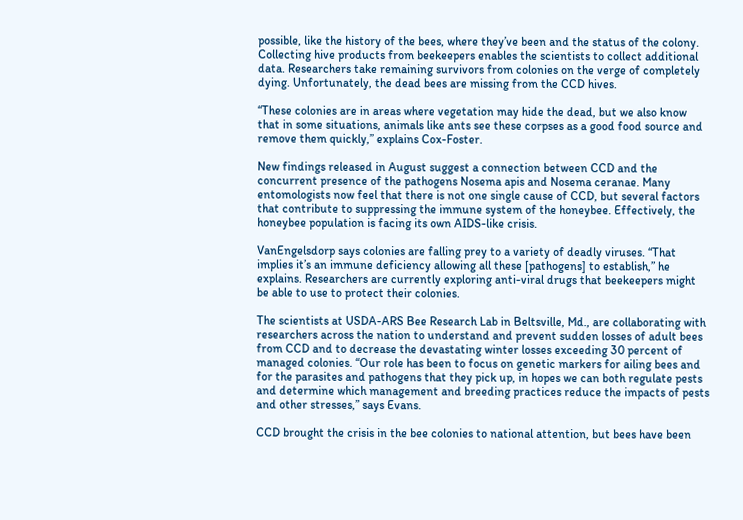possible, like the history of the bees, where they’ve been and the status of the colony. Collecting hive products from beekeepers enables the scientists to collect additional data. Researchers take remaining survivors from colonies on the verge of completely dying. Unfortunately, the dead bees are missing from the CCD hives.

“These colonies are in areas where vegetation may hide the dead, but we also know that in some situations, animals like ants see these corpses as a good food source and remove them quickly,” explains Cox-Foster.

New findings released in August suggest a connection between CCD and the concurrent presence of the pathogens Nosema apis and Nosema ceranae. Many entomologists now feel that there is not one single cause of CCD, but several factors that contribute to suppressing the immune system of the honeybee. Effectively, the honeybee population is facing its own AIDS-like crisis.

VanEngelsdorp says colonies are falling prey to a variety of deadly viruses. “That implies it’s an immune deficiency allowing all these [pathogens] to establish,” he explains. Researchers are currently exploring anti-viral drugs that beekeepers might be able to use to protect their colonies.

The scientists at USDA-ARS Bee Research Lab in Beltsville, Md., are collaborating with researchers across the nation to understand and prevent sudden losses of adult bees from CCD and to decrease the devastating winter losses exceeding 30 percent of managed colonies. “Our role has been to focus on genetic markers for ailing bees and for the parasites and pathogens that they pick up, in hopes we can both regulate pests and determine which management and breeding practices reduce the impacts of pests and other stresses,” says Evans.

CCD brought the crisis in the bee colonies to national attention, but bees have been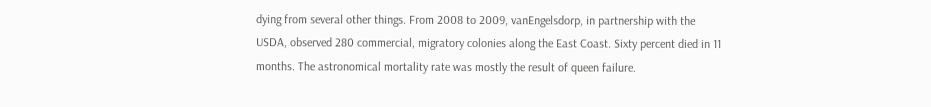dying from several other things. From 2008 to 2009, vanEngelsdorp, in partnership with the USDA, observed 280 commercial, migratory colonies along the East Coast. Sixty percent died in 11 months. The astronomical mortality rate was mostly the result of queen failure.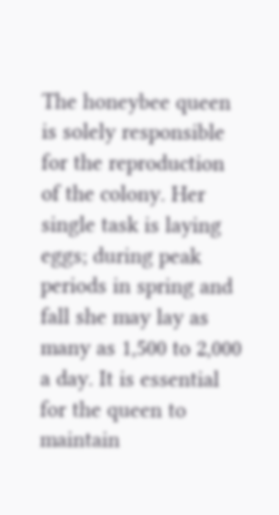The honeybee queen is solely responsible for the reproduction of the colony. Her single task is laying eggs; during peak periods in spring and fall she may lay as many as 1,500 to 2,000 a day. It is essential for the queen to maintain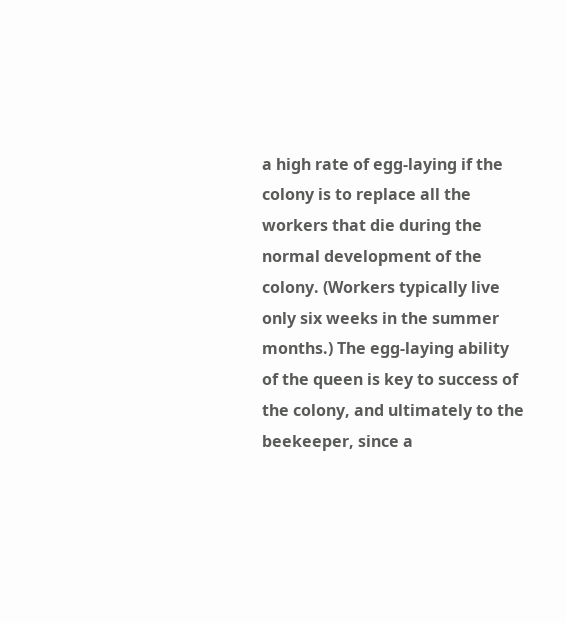a high rate of egg-laying if the colony is to replace all the workers that die during the normal development of the colony. (Workers typically live only six weeks in the summer months.) The egg-laying ability of the queen is key to success of the colony, and ultimately to the beekeeper, since a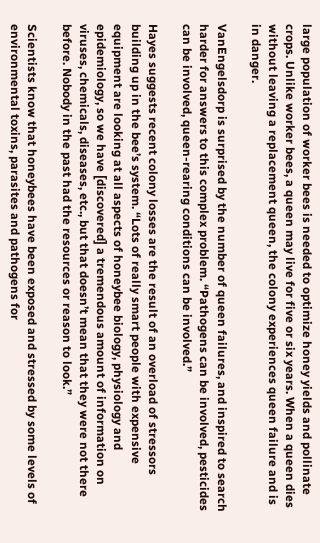large population of worker bees is needed to optimize honey yields and pollinate crops. Unlike worker bees, a queen may live for five or six years. When a queen dies without leaving a replacement queen, the colony experiences queen failure and is in danger.

VanEngelsdorp is surprised by the number of queen failures, and inspired to search harder for answers to this complex problem. “Pathogens can be involved, pesticides can be involved, queen-rearing conditions can be involved.”

Hayes suggests recent colony losses are the result of an overload of stressors building up in the bee’s system. “Lots of really smart people with expensive equipment are looking at all aspects of honeybee biology, physiology and epidemiology, so we have [discovered] a tremendous amount of information on viruses, chemicals, diseases, etc., but that doesn’t mean that they were not there before. Nobody in the past had the resources or reason to look.”

Scientists know that honeybees have been exposed and stressed by some levels of environmental toxins, parasites and pathogens for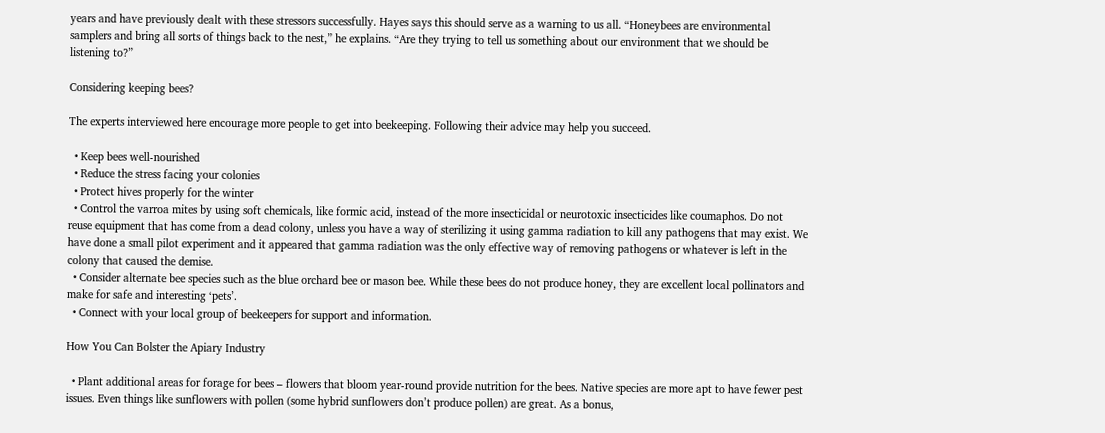years and have previously dealt with these stressors successfully. Hayes says this should serve as a warning to us all. “Honeybees are environmental samplers and bring all sorts of things back to the nest,” he explains. “Are they trying to tell us something about our environment that we should be listening to?”

Considering keeping bees?

The experts interviewed here encourage more people to get into beekeeping. Following their advice may help you succeed.

  • Keep bees well-nourished
  • Reduce the stress facing your colonies
  • Protect hives properly for the winter
  • Control the varroa mites by using soft chemicals, like formic acid, instead of the more insecticidal or neurotoxic insecticides like coumaphos. Do not reuse equipment that has come from a dead colony, unless you have a way of sterilizing it using gamma radiation to kill any pathogens that may exist. We have done a small pilot experiment and it appeared that gamma radiation was the only effective way of removing pathogens or whatever is left in the colony that caused the demise.
  • Consider alternate bee species such as the blue orchard bee or mason bee. While these bees do not produce honey, they are excellent local pollinators and make for safe and interesting ‘pets’.
  • Connect with your local group of beekeepers for support and information.

How You Can Bolster the Apiary Industry

  • Plant additional areas for forage for bees – flowers that bloom year-round provide nutrition for the bees. Native species are more apt to have fewer pest issues. Even things like sunflowers with pollen (some hybrid sunflowers don’t produce pollen) are great. As a bonus,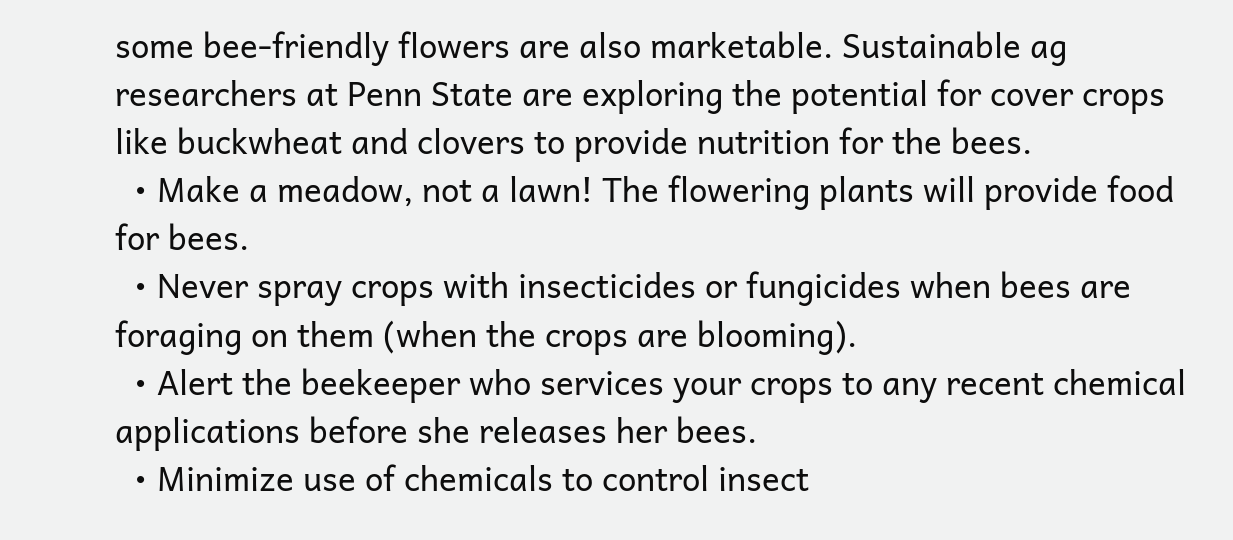some bee-friendly flowers are also marketable. Sustainable ag researchers at Penn State are exploring the potential for cover crops like buckwheat and clovers to provide nutrition for the bees.
  • Make a meadow, not a lawn! The flowering plants will provide food for bees.
  • Never spray crops with insecticides or fungicides when bees are foraging on them (when the crops are blooming).
  • Alert the beekeeper who services your crops to any recent chemical applications before she releases her bees.
  • Minimize use of chemicals to control insect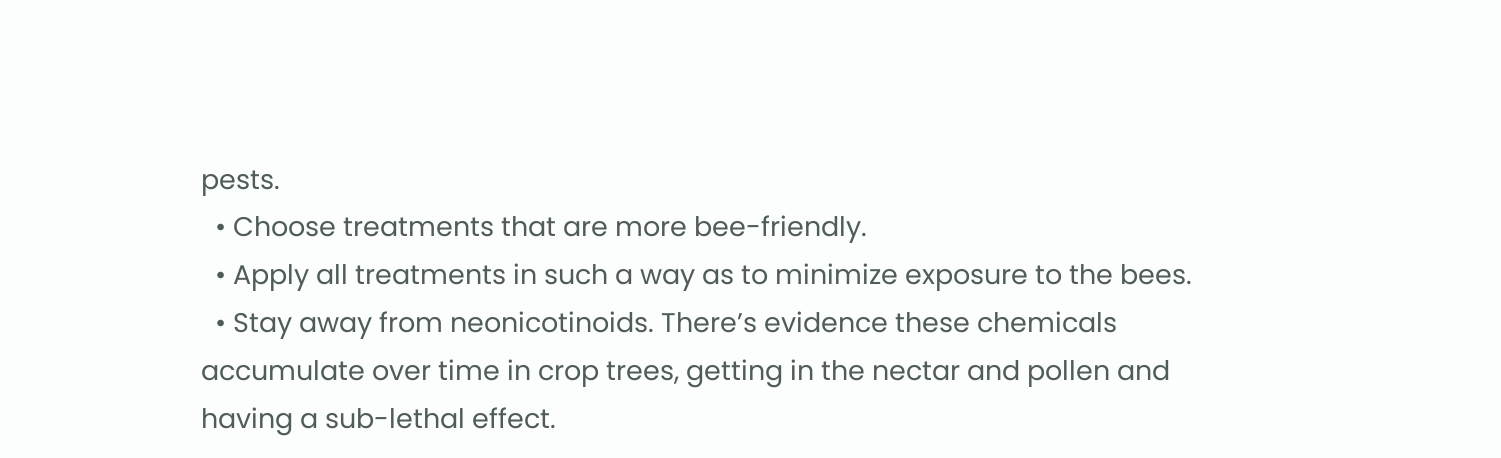pests.
  • Choose treatments that are more bee-friendly.
  • Apply all treatments in such a way as to minimize exposure to the bees.
  • Stay away from neonicotinoids. There’s evidence these chemicals accumulate over time in crop trees, getting in the nectar and pollen and having a sub-lethal effect.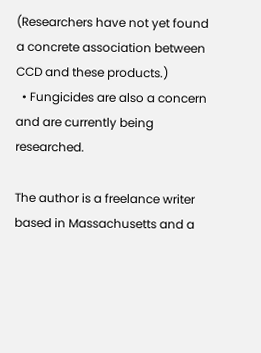(Researchers have not yet found a concrete association between CCD and these products.)
  • Fungicides are also a concern and are currently being researched.

The author is a freelance writer based in Massachusetts and a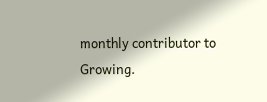monthly contributor to Growing.